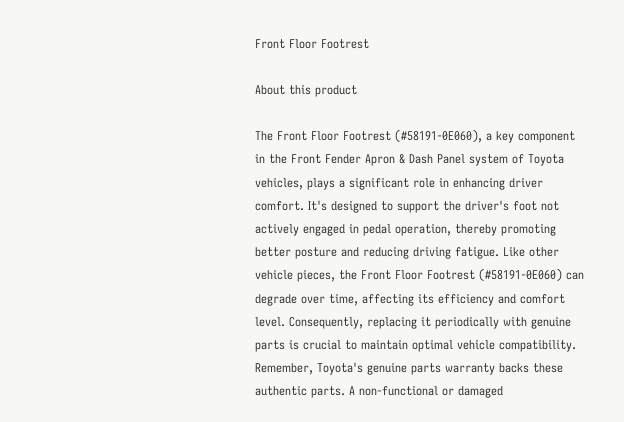Front Floor Footrest

About this product

The Front Floor Footrest (#58191-0E060), a key component in the Front Fender Apron & Dash Panel system of Toyota vehicles, plays a significant role in enhancing driver comfort. It's designed to support the driver's foot not actively engaged in pedal operation, thereby promoting better posture and reducing driving fatigue. Like other vehicle pieces, the Front Floor Footrest (#58191-0E060) can degrade over time, affecting its efficiency and comfort level. Consequently, replacing it periodically with genuine parts is crucial to maintain optimal vehicle compatibility. Remember, Toyota's genuine parts warranty backs these authentic parts. A non-functional or damaged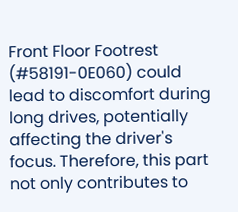Front Floor Footrest (#58191-0E060) could lead to discomfort during long drives, potentially affecting the driver's focus. Therefore, this part not only contributes to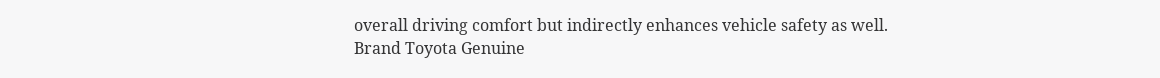overall driving comfort but indirectly enhances vehicle safety as well.
Brand Toyota Genuine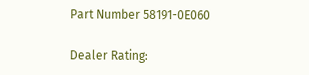Part Number 58191-0E060

Dealer Rating: